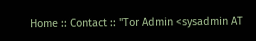Home :: Contact :: "Tor Admin <sysadmin AT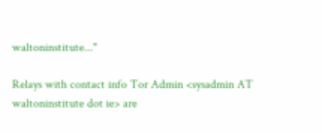waltoninstitute..."

Relays with contact info Tor Admin <sysadmin AT waltoninstitute dot ie> are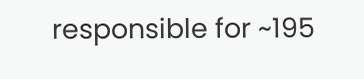responsible for ~195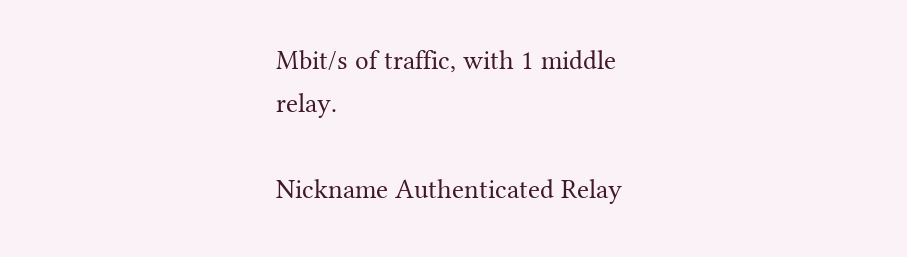Mbit/s of traffic, with 1 middle relay.

Nickname Authenticated Relay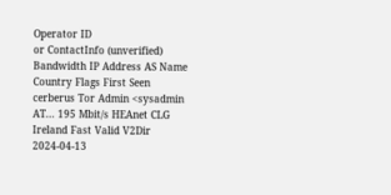Operator ID
or ContactInfo (unverified)
Bandwidth IP Address AS Name Country Flags First Seen
cerberus Tor Admin <sysadmin AT... 195 Mbit/s HEAnet CLG Ireland Fast Valid V2Dir 2024-04-13